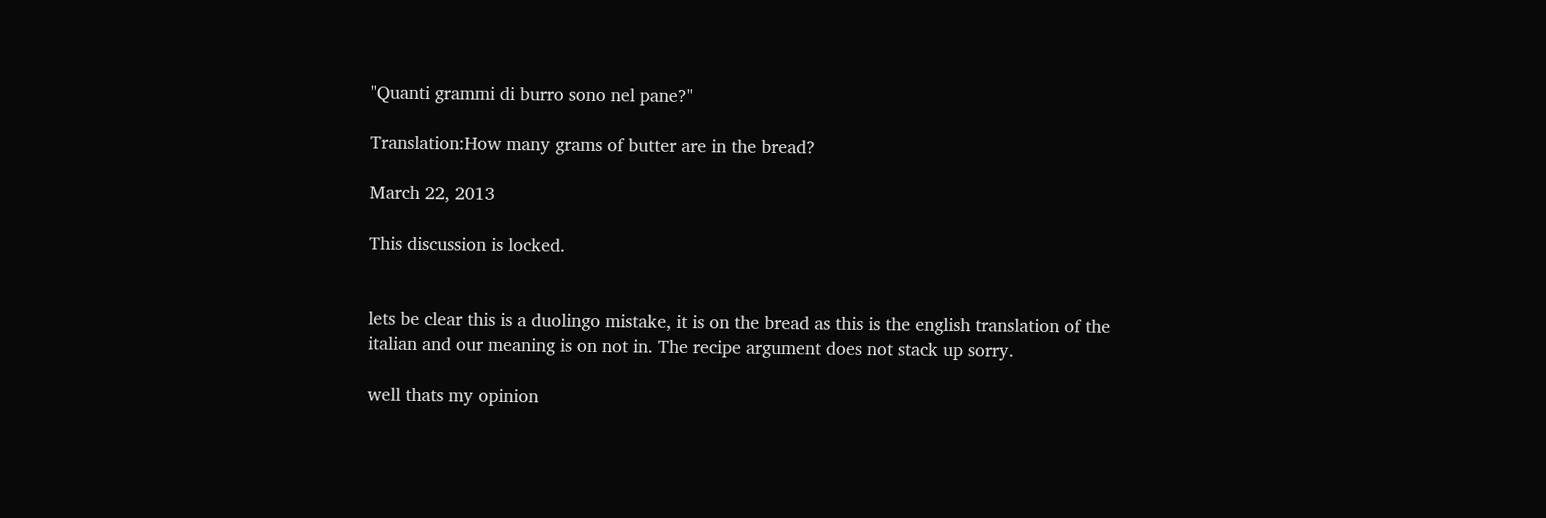"Quanti grammi di burro sono nel pane?"

Translation:How many grams of butter are in the bread?

March 22, 2013

This discussion is locked.


lets be clear this is a duolingo mistake, it is on the bread as this is the english translation of the italian and our meaning is on not in. The recipe argument does not stack up sorry.

well thats my opinion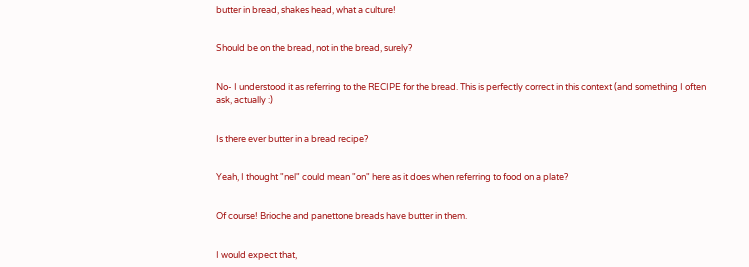butter in bread, shakes head, what a culture!


Should be on the bread, not in the bread, surely?


No- I understood it as referring to the RECIPE for the bread. This is perfectly correct in this context (and something I often ask, actually :)


Is there ever butter in a bread recipe?


Yeah, I thought "nel" could mean "on" here as it does when referring to food on a plate?


Of course! Brioche and panettone breads have butter in them.


I would expect that,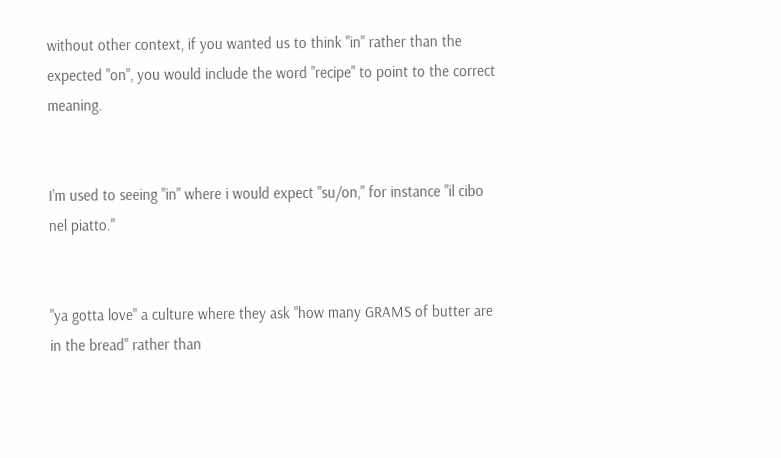without other context, if you wanted us to think "in" rather than the expected "on", you would include the word "recipe" to point to the correct meaning.


I'm used to seeing "in" where i would expect "su/on," for instance "il cibo nel piatto."


"ya gotta love" a culture where they ask "how many GRAMS of butter are in the bread" rather than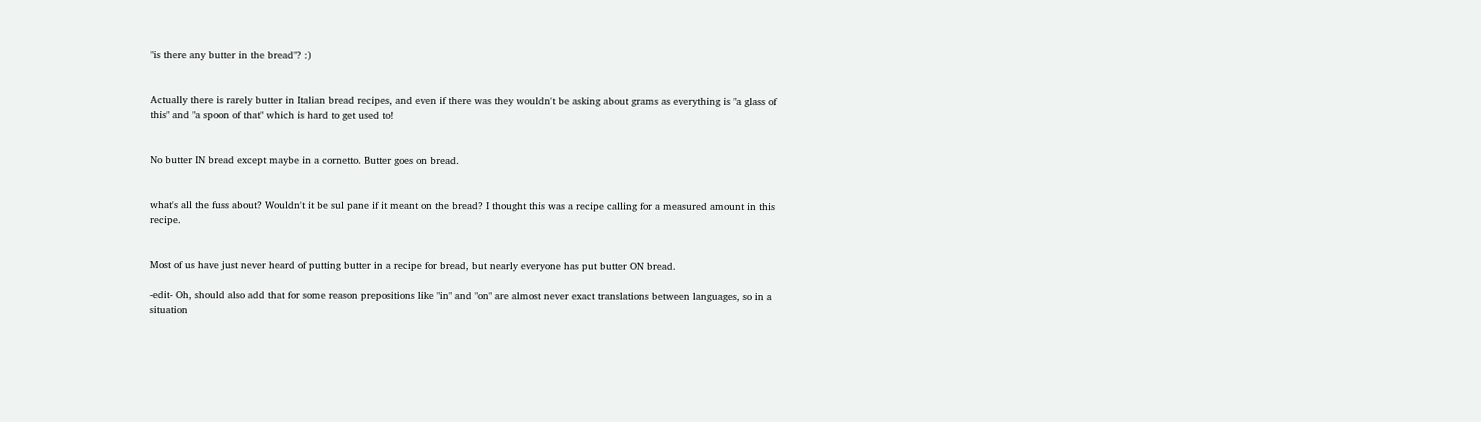"is there any butter in the bread"? :)


Actually there is rarely butter in Italian bread recipes, and even if there was they wouldn't be asking about grams as everything is "a glass of this" and "a spoon of that" which is hard to get used to!


No butter IN bread except maybe in a cornetto. Butter goes on bread.


what's all the fuss about? Wouldn't it be sul pane if it meant on the bread? I thought this was a recipe calling for a measured amount in this recipe.


Most of us have just never heard of putting butter in a recipe for bread, but nearly everyone has put butter ON bread.

-edit- Oh, should also add that for some reason prepositions like "in" and "on" are almost never exact translations between languages, so in a situation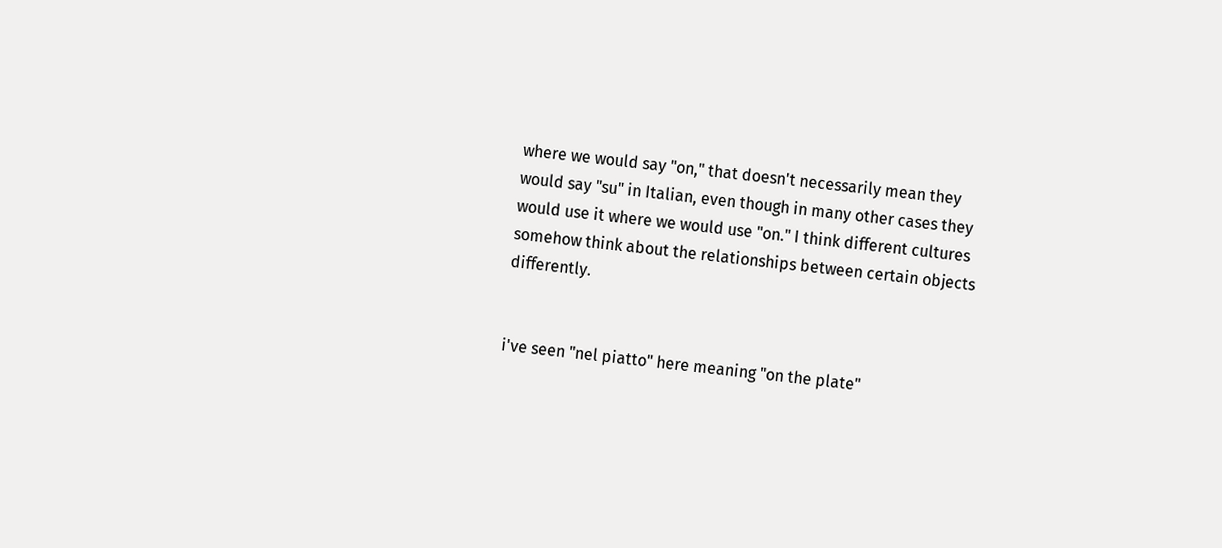where we would say "on," that doesn't necessarily mean they would say "su" in Italian, even though in many other cases they would use it where we would use "on." I think different cultures somehow think about the relationships between certain objects differently.


i've seen "nel piatto" here meaning "on the plate"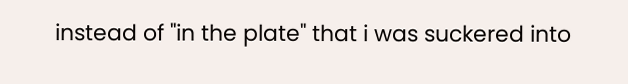instead of "in the plate" that i was suckered into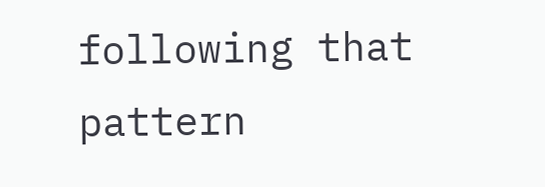following that pattern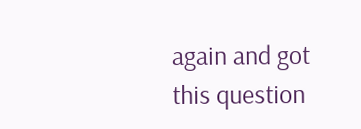again and got this question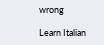wrong

Learn Italian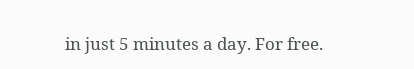in just 5 minutes a day. For free.